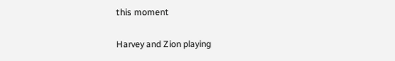this moment

Harvey and Zion playing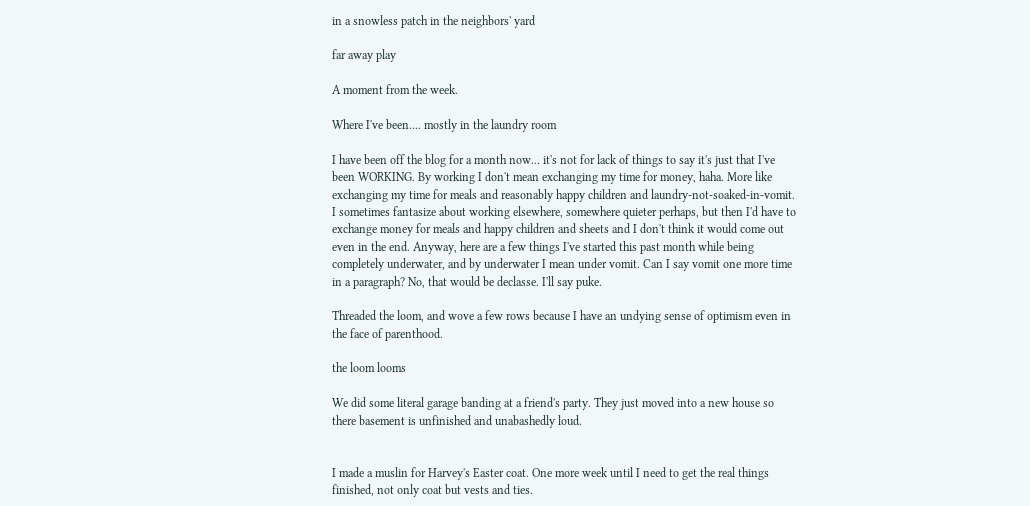in a snowless patch in the neighbors' yard

far away play

A moment from the week.

Where I've been.... mostly in the laundry room

I have been off the blog for a month now... it's not for lack of things to say it's just that I've been WORKING. By working I don't mean exchanging my time for money, haha. More like exchanging my time for meals and reasonably happy children and laundry-not-soaked-in-vomit. I sometimes fantasize about working elsewhere, somewhere quieter perhaps, but then I'd have to exchange money for meals and happy children and sheets and I don't think it would come out even in the end. Anyway, here are a few things I've started this past month while being completely underwater, and by underwater I mean under vomit. Can I say vomit one more time in a paragraph? No, that would be declasse. I'll say puke.

Threaded the loom, and wove a few rows because I have an undying sense of optimism even in the face of parenthood.

the loom looms

We did some literal garage banding at a friend's party. They just moved into a new house so there basement is unfinished and unabashedly loud.


I made a muslin for Harvey's Easter coat. One more week until I need to get the real things finished, not only coat but vests and ties.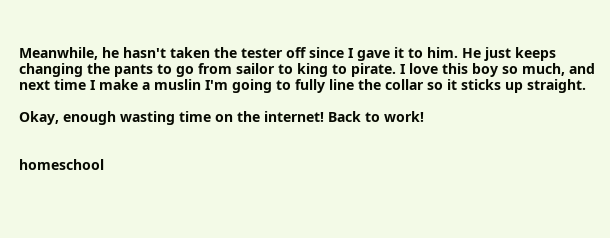Meanwhile, he hasn't taken the tester off since I gave it to him. He just keeps changing the pants to go from sailor to king to pirate. I love this boy so much, and next time I make a muslin I'm going to fully line the collar so it sticks up straight.

Okay, enough wasting time on the internet! Back to work!


homeschool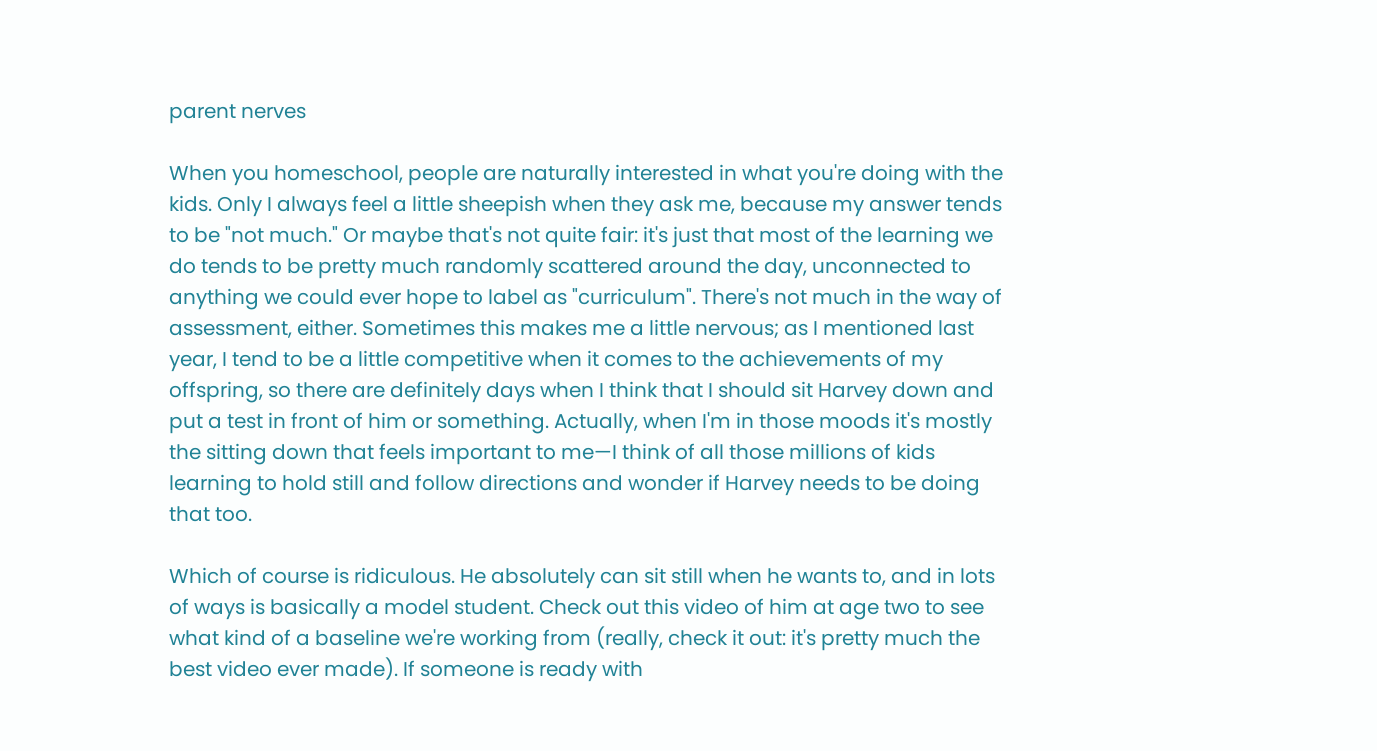parent nerves

When you homeschool, people are naturally interested in what you're doing with the kids. Only I always feel a little sheepish when they ask me, because my answer tends to be "not much." Or maybe that's not quite fair: it's just that most of the learning we do tends to be pretty much randomly scattered around the day, unconnected to anything we could ever hope to label as "curriculum". There's not much in the way of assessment, either. Sometimes this makes me a little nervous; as I mentioned last year, I tend to be a little competitive when it comes to the achievements of my offspring, so there are definitely days when I think that I should sit Harvey down and put a test in front of him or something. Actually, when I'm in those moods it's mostly the sitting down that feels important to me—I think of all those millions of kids learning to hold still and follow directions and wonder if Harvey needs to be doing that too.

Which of course is ridiculous. He absolutely can sit still when he wants to, and in lots of ways is basically a model student. Check out this video of him at age two to see what kind of a baseline we're working from (really, check it out: it's pretty much the best video ever made). If someone is ready with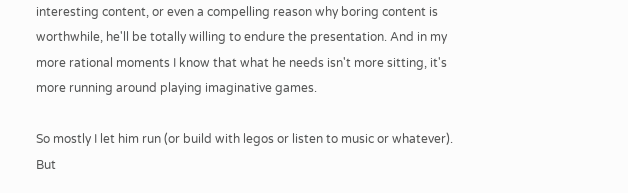interesting content, or even a compelling reason why boring content is worthwhile, he'll be totally willing to endure the presentation. And in my more rational moments I know that what he needs isn't more sitting, it's more running around playing imaginative games.

So mostly I let him run (or build with legos or listen to music or whatever). But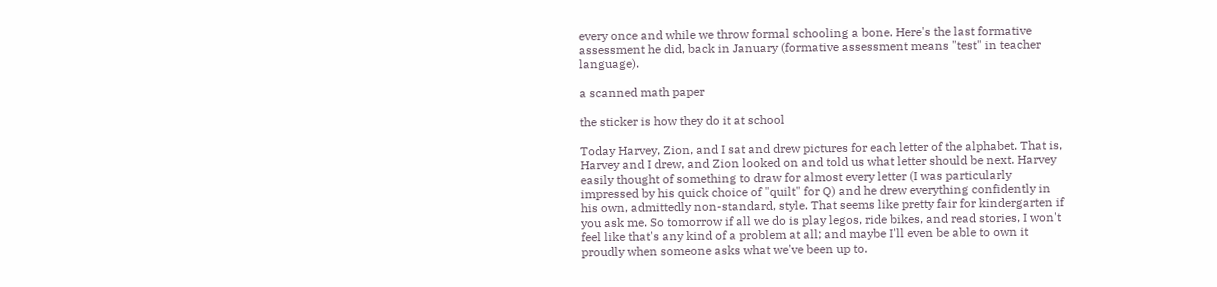every once and while we throw formal schooling a bone. Here's the last formative assessment he did, back in January (formative assessment means "test" in teacher language).

a scanned math paper

the sticker is how they do it at school

Today Harvey, Zion, and I sat and drew pictures for each letter of the alphabet. That is, Harvey and I drew, and Zion looked on and told us what letter should be next. Harvey easily thought of something to draw for almost every letter (I was particularly impressed by his quick choice of "quilt" for Q) and he drew everything confidently in his own, admittedly non-standard, style. That seems like pretty fair for kindergarten if you ask me. So tomorrow if all we do is play legos, ride bikes, and read stories, I won't feel like that's any kind of a problem at all; and maybe I'll even be able to own it proudly when someone asks what we've been up to.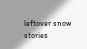leftover snow stories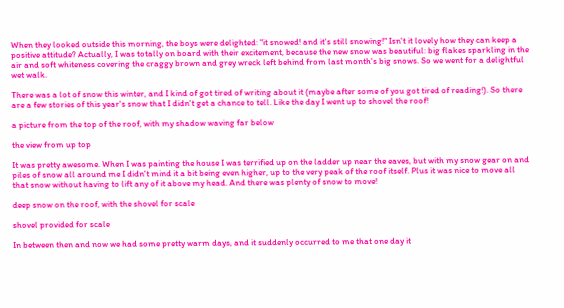When they looked outside this morning, the boys were delighted: "it snowed! and it's still snowing!" Isn't it lovely how they can keep a positive attitude? Actually, I was totally on board with their excitement, because the new snow was beautiful: big flakes sparkling in the air and soft whiteness covering the craggy brown and grey wreck left behind from last month's big snows. So we went for a delightful wet walk.

There was a lot of snow this winter, and I kind of got tired of writing about it (maybe after some of you got tired of reading!). So there are a few stories of this year's snow that I didn't get a chance to tell. Like the day I went up to shovel the roof!

a picture from the top of the roof, with my shadow waving far below

the view from up top

It was pretty awesome. When I was painting the house I was terrified up on the ladder up near the eaves, but with my snow gear on and piles of snow all around me I didn't mind it a bit being even higher, up to the very peak of the roof itself. Plus it was nice to move all that snow without having to lift any of it above my head. And there was plenty of snow to move!

deep snow on the roof, with the shovel for scale

shovel provided for scale

In between then and now we had some pretty warm days, and it suddenly occurred to me that one day it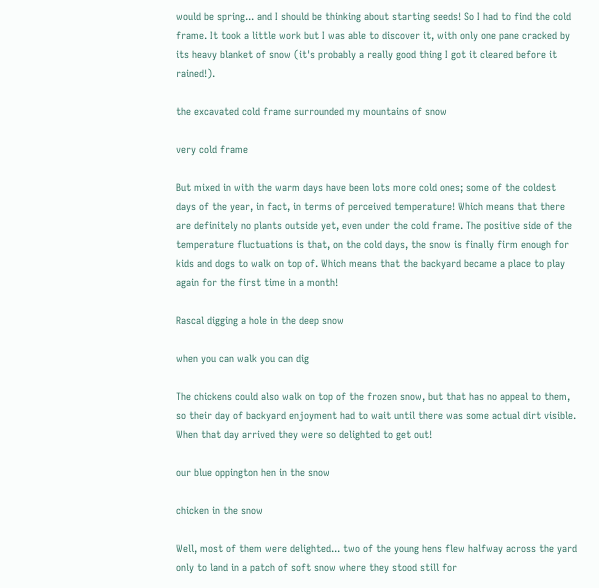would be spring... and I should be thinking about starting seeds! So I had to find the cold frame. It took a little work but I was able to discover it, with only one pane cracked by its heavy blanket of snow (it's probably a really good thing I got it cleared before it rained!).

the excavated cold frame surrounded my mountains of snow

very cold frame

But mixed in with the warm days have been lots more cold ones; some of the coldest days of the year, in fact, in terms of perceived temperature! Which means that there are definitely no plants outside yet, even under the cold frame. The positive side of the temperature fluctuations is that, on the cold days, the snow is finally firm enough for kids and dogs to walk on top of. Which means that the backyard became a place to play again for the first time in a month!

Rascal digging a hole in the deep snow

when you can walk you can dig

The chickens could also walk on top of the frozen snow, but that has no appeal to them, so their day of backyard enjoyment had to wait until there was some actual dirt visible. When that day arrived they were so delighted to get out!

our blue oppington hen in the snow

chicken in the snow

Well, most of them were delighted... two of the young hens flew halfway across the yard only to land in a patch of soft snow where they stood still for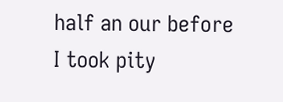half an our before I took pity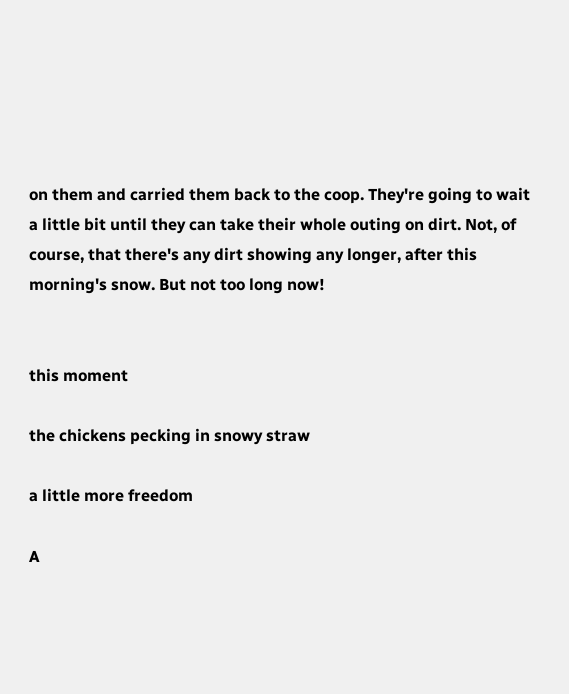on them and carried them back to the coop. They're going to wait a little bit until they can take their whole outing on dirt. Not, of course, that there's any dirt showing any longer, after this morning's snow. But not too long now!


this moment

the chickens pecking in snowy straw

a little more freedom

A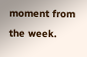moment from the week.